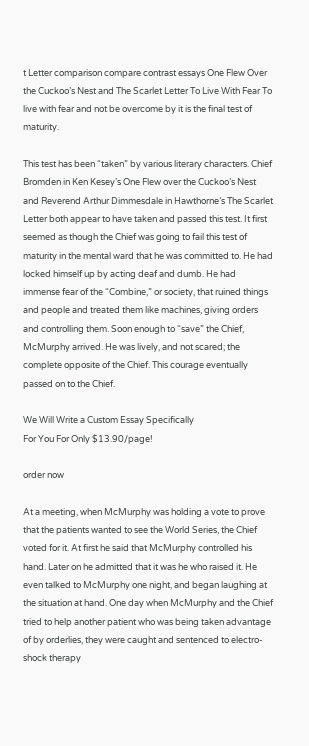t Letter comparison compare contrast essays One Flew Over the Cuckoo’s Nest and The Scarlet Letter To Live With Fear To live with fear and not be overcome by it is the final test of maturity.

This test has been “taken” by various literary characters. Chief Bromden in Ken Kesey’s One Flew over the Cuckoo’s Nest and Reverend Arthur Dimmesdale in Hawthorne’s The Scarlet Letter both appear to have taken and passed this test. It first seemed as though the Chief was going to fail this test of maturity in the mental ward that he was committed to. He had locked himself up by acting deaf and dumb. He had immense fear of the “Combine,” or society, that ruined things and people and treated them like machines, giving orders and controlling them. Soon enough to “save” the Chief, McMurphy arrived. He was lively, and not scared; the complete opposite of the Chief. This courage eventually passed on to the Chief.

We Will Write a Custom Essay Specifically
For You For Only $13.90/page!

order now

At a meeting, when McMurphy was holding a vote to prove that the patients wanted to see the World Series, the Chief voted for it. At first he said that McMurphy controlled his hand. Later on he admitted that it was he who raised it. He even talked to McMurphy one night, and began laughing at the situation at hand. One day when McMurphy and the Chief tried to help another patient who was being taken advantage of by orderlies, they were caught and sentenced to electro-shock therapy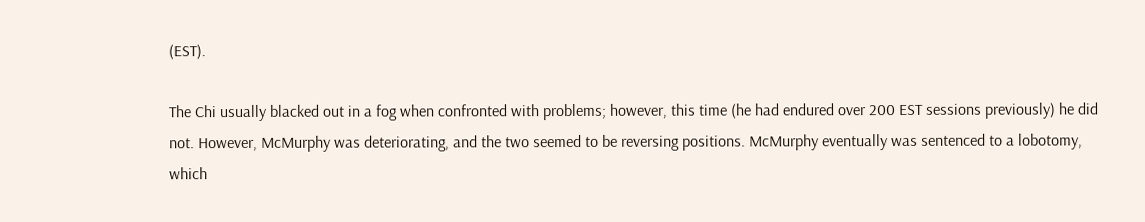(EST).

The Chi usually blacked out in a fog when confronted with problems; however, this time (he had endured over 200 EST sessions previously) he did not. However, McMurphy was deteriorating, and the two seemed to be reversing positions. McMurphy eventually was sentenced to a lobotomy, which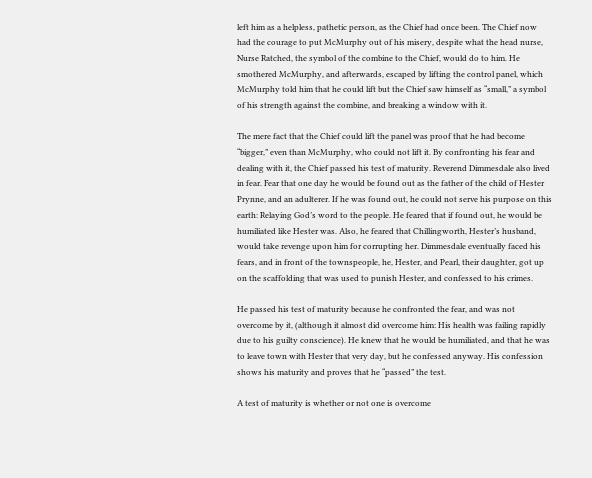left him as a helpless, pathetic person, as the Chief had once been. The Chief now had the courage to put McMurphy out of his misery, despite what the head nurse, Nurse Ratched, the symbol of the combine to the Chief, would do to him. He smothered McMurphy, and afterwards, escaped by lifting the control panel, which McMurphy told him that he could lift but the Chief saw himself as “small,” a symbol of his strength against the combine, and breaking a window with it.

The mere fact that the Chief could lift the panel was proof that he had become “bigger,” even than McMurphy, who could not lift it. By confronting his fear and dealing with it, the Chief passed his test of maturity. Reverend Dimmesdale also lived in fear. Fear that one day he would be found out as the father of the child of Hester Prynne, and an adulterer. If he was found out, he could not serve his purpose on this earth: Relaying God’s word to the people. He feared that if found out, he would be humiliated like Hester was. Also, he feared that Chillingworth, Hester’s husband, would take revenge upon him for corrupting her. Dimmesdale eventually faced his fears, and in front of the townspeople, he, Hester, and Pearl, their daughter, got up on the scaffolding that was used to punish Hester, and confessed to his crimes.

He passed his test of maturity because he confronted the fear, and was not overcome by it, (although it almost did overcome him: His health was failing rapidly due to his guilty conscience). He knew that he would be humiliated, and that he was to leave town with Hester that very day, but he confessed anyway. His confession shows his maturity and proves that he “passed” the test.

A test of maturity is whether or not one is overcome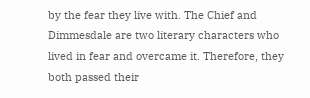by the fear they live with. The Chief and Dimmesdale are two literary characters who lived in fear and overcame it. Therefore, they both passed their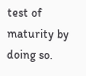test of maturity by doing so.